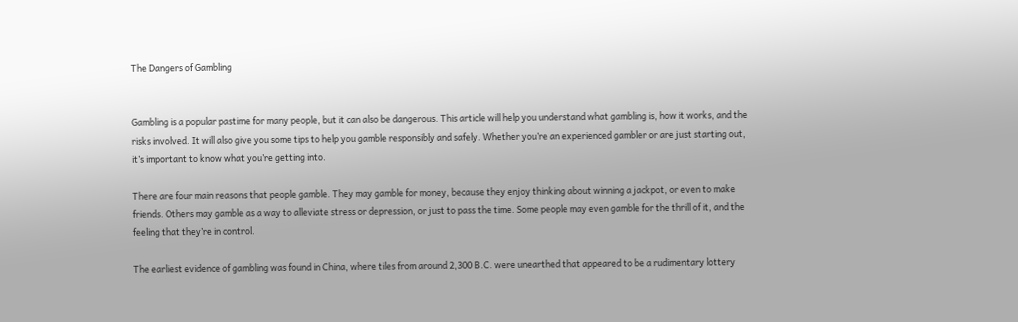The Dangers of Gambling


Gambling is a popular pastime for many people, but it can also be dangerous. This article will help you understand what gambling is, how it works, and the risks involved. It will also give you some tips to help you gamble responsibly and safely. Whether you’re an experienced gambler or are just starting out, it’s important to know what you’re getting into.

There are four main reasons that people gamble. They may gamble for money, because they enjoy thinking about winning a jackpot, or even to make friends. Others may gamble as a way to alleviate stress or depression, or just to pass the time. Some people may even gamble for the thrill of it, and the feeling that they’re in control.

The earliest evidence of gambling was found in China, where tiles from around 2,300 B.C. were unearthed that appeared to be a rudimentary lottery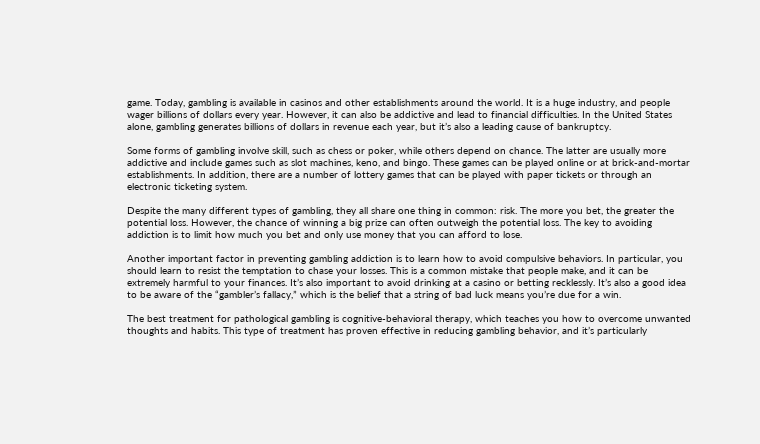game. Today, gambling is available in casinos and other establishments around the world. It is a huge industry, and people wager billions of dollars every year. However, it can also be addictive and lead to financial difficulties. In the United States alone, gambling generates billions of dollars in revenue each year, but it’s also a leading cause of bankruptcy.

Some forms of gambling involve skill, such as chess or poker, while others depend on chance. The latter are usually more addictive and include games such as slot machines, keno, and bingo. These games can be played online or at brick-and-mortar establishments. In addition, there are a number of lottery games that can be played with paper tickets or through an electronic ticketing system.

Despite the many different types of gambling, they all share one thing in common: risk. The more you bet, the greater the potential loss. However, the chance of winning a big prize can often outweigh the potential loss. The key to avoiding addiction is to limit how much you bet and only use money that you can afford to lose.

Another important factor in preventing gambling addiction is to learn how to avoid compulsive behaviors. In particular, you should learn to resist the temptation to chase your losses. This is a common mistake that people make, and it can be extremely harmful to your finances. It’s also important to avoid drinking at a casino or betting recklessly. It’s also a good idea to be aware of the “gambler’s fallacy,” which is the belief that a string of bad luck means you’re due for a win.

The best treatment for pathological gambling is cognitive-behavioral therapy, which teaches you how to overcome unwanted thoughts and habits. This type of treatment has proven effective in reducing gambling behavior, and it’s particularly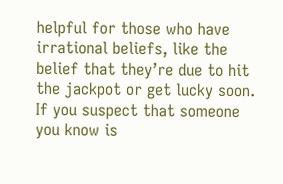helpful for those who have irrational beliefs, like the belief that they’re due to hit the jackpot or get lucky soon. If you suspect that someone you know is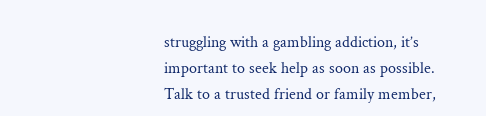struggling with a gambling addiction, it’s important to seek help as soon as possible. Talk to a trusted friend or family member,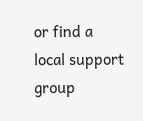or find a local support group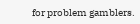for problem gamblers.